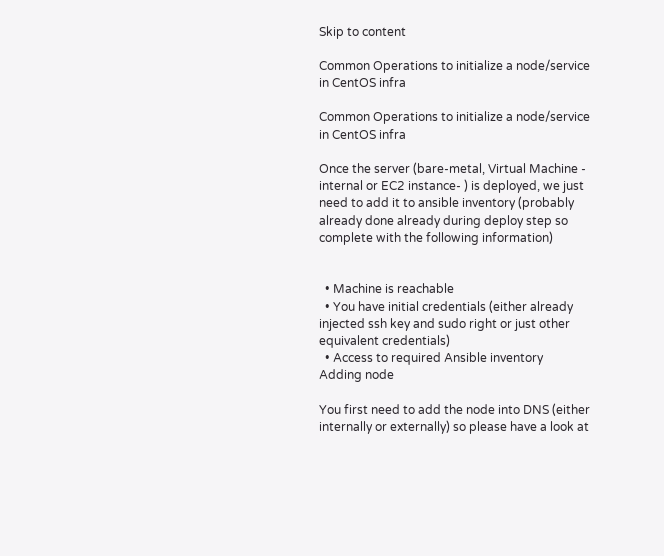Skip to content

Common Operations to initialize a node/service in CentOS infra

Common Operations to initialize a node/service in CentOS infra

Once the server (bare-metal, Virtual Machine - internal or EC2 instance- ) is deployed, we just need to add it to ansible inventory (probably already done already during deploy step so complete with the following information)


  • Machine is reachable
  • You have initial credentials (either already injected ssh key and sudo right or just other equivalent credentials)
  • Access to required Ansible inventory
Adding node

You first need to add the node into DNS (either internally or externally) so please have a look at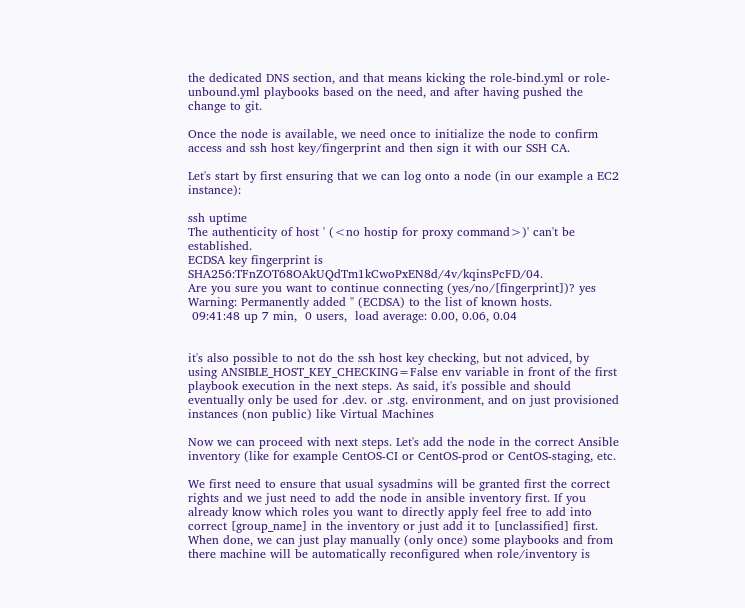the dedicated DNS section, and that means kicking the role-bind.yml or role-unbound.yml playbooks based on the need, and after having pushed the change to git.

Once the node is available, we need once to initialize the node to confirm access and ssh host key/fingerprint and then sign it with our SSH CA.

Let's start by first ensuring that we can log onto a node (in our example a EC2 instance):

ssh uptime
The authenticity of host ' (<no hostip for proxy command>)' can't be established.
ECDSA key fingerprint is SHA256:TFnZOT68OAkUQdTm1kCwoPxEN8d/4v/kqinsPcFD/04.
Are you sure you want to continue connecting (yes/no/[fingerprint])? yes
Warning: Permanently added '' (ECDSA) to the list of known hosts.
 09:41:48 up 7 min,  0 users,  load average: 0.00, 0.06, 0.04


it's also possible to not do the ssh host key checking, but not adviced, by using ANSIBLE_HOST_KEY_CHECKING=False env variable in front of the first playbook execution in the next steps. As said, it's possible and should eventually only be used for .dev. or .stg. environment, and on just provisioned instances (non public) like Virtual Machines

Now we can proceed with next steps. Let's add the node in the correct Ansible inventory (like for example CentOS-CI or CentOS-prod or CentOS-staging, etc.

We first need to ensure that usual sysadmins will be granted first the correct rights and we just need to add the node in ansible inventory first. If you already know which roles you want to directly apply feel free to add into correct [group_name] in the inventory or just add it to [unclassified] first. When done, we can just play manually (only once) some playbooks and from there machine will be automatically reconfigured when role/inventory is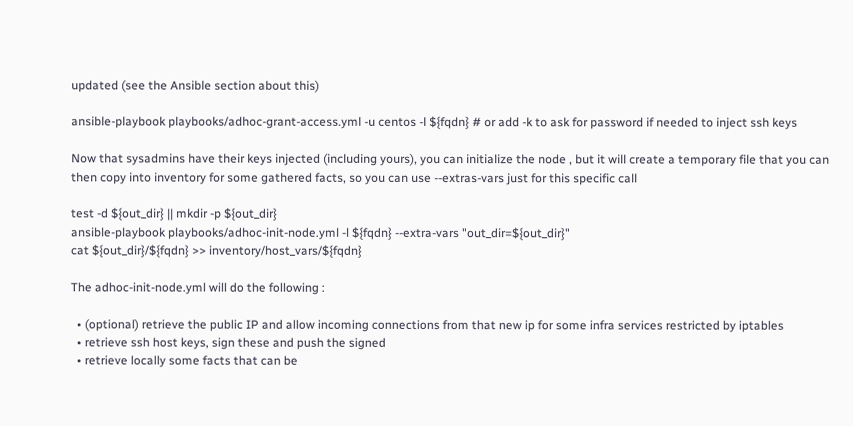updated (see the Ansible section about this)

ansible-playbook playbooks/adhoc-grant-access.yml -u centos -l ${fqdn} # or add -k to ask for password if needed to inject ssh keys

Now that sysadmins have their keys injected (including yours), you can initialize the node , but it will create a temporary file that you can then copy into inventory for some gathered facts, so you can use --extras-vars just for this specific call

test -d ${out_dir} || mkdir -p ${out_dir}
ansible-playbook playbooks/adhoc-init-node.yml -l ${fqdn} --extra-vars "out_dir=${out_dir}"
cat ${out_dir}/${fqdn} >> inventory/host_vars/${fqdn}

The adhoc-init-node.yml will do the following :

  • (optional) retrieve the public IP and allow incoming connections from that new ip for some infra services restricted by iptables
  • retrieve ssh host keys, sign these and push the signed
  • retrieve locally some facts that can be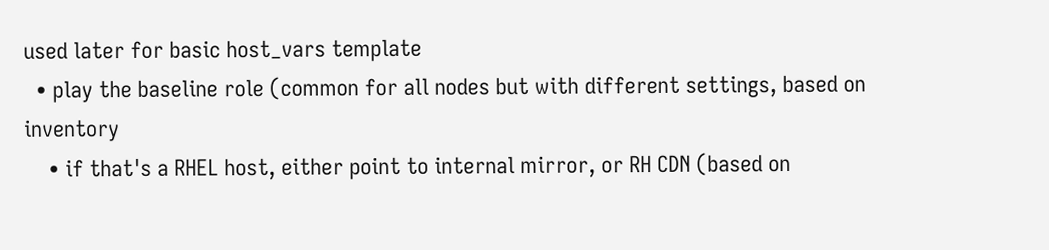used later for basic host_vars template
  • play the baseline role (common for all nodes but with different settings, based on inventory
    • if that's a RHEL host, either point to internal mirror, or RH CDN (based on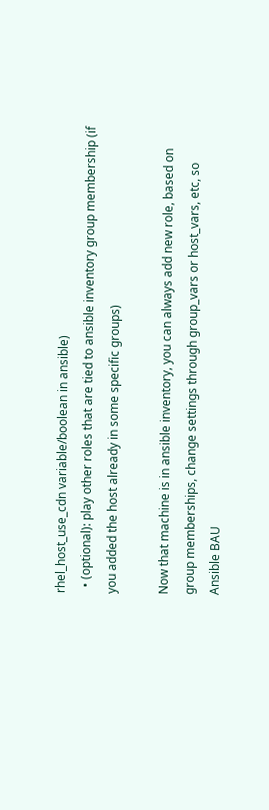rhel_host_use_cdn variable/boolean in ansible)
  • (optional): play other roles that are tied to ansible inventory group membership (if you added the host already in some specific groups)

Now that machine is in ansible inventory, you can always add new role, based on group memberships, change settings through group_vars or host_vars, etc, so Ansible BAU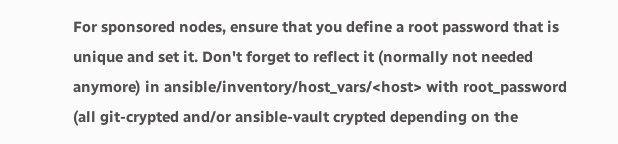For sponsored nodes, ensure that you define a root password that is unique and set it. Don't forget to reflect it (normally not needed anymore) in ansible/inventory/host_vars/<host> with root_password (all git-crypted and/or ansible-vault crypted depending on the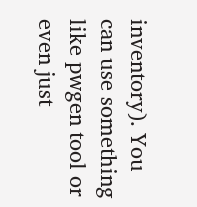inventory). You can use something like pwgen tool or even just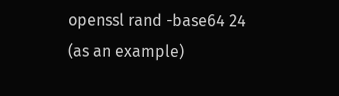openssl rand -base64 24 (as an example)